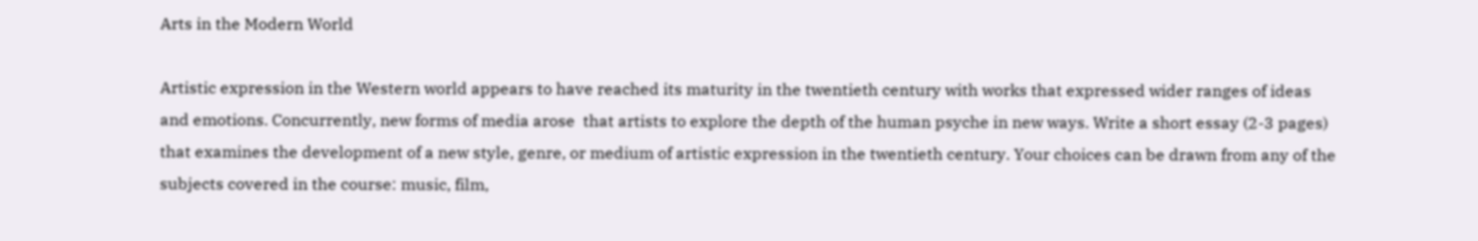Arts in the Modern World

Artistic expression in the Western world appears to have reached its maturity in the twentieth century with works that expressed wider ranges of ideas and emotions. Concurrently, new forms of media arose  that artists to explore the depth of the human psyche in new ways. Write a short essay (2-3 pages) that examines the development of a new style, genre, or medium of artistic expression in the twentieth century. Your choices can be drawn from any of the subjects covered in the course: music, film,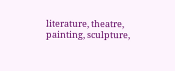literature, theatre, painting, sculpture,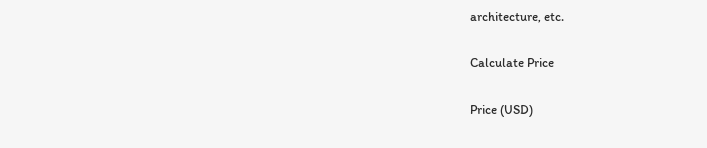architecture, etc.

Calculate Price

Price (USD)